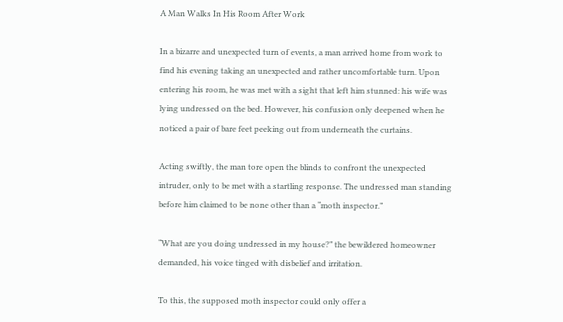A Man Walks In His Room After Work

In a bizarre and unexpected turn of events, a man arrived home from work to find his evening taking an unexpected and rather uncomfortable turn. Upon entering his room, he was met with a sight that left him stunned: his wife was lying undressed on the bed. However, his confusion only deepened when he noticed a pair of bare feet peeking out from underneath the curtains.

Acting swiftly, the man tore open the blinds to confront the unexpected intruder, only to be met with a startling response. The undressed man standing before him claimed to be none other than a “moth inspector.”

“What are you doing undressed in my house?” the bewildered homeowner demanded, his voice tinged with disbelief and irritation.

To this, the supposed moth inspector could only offer a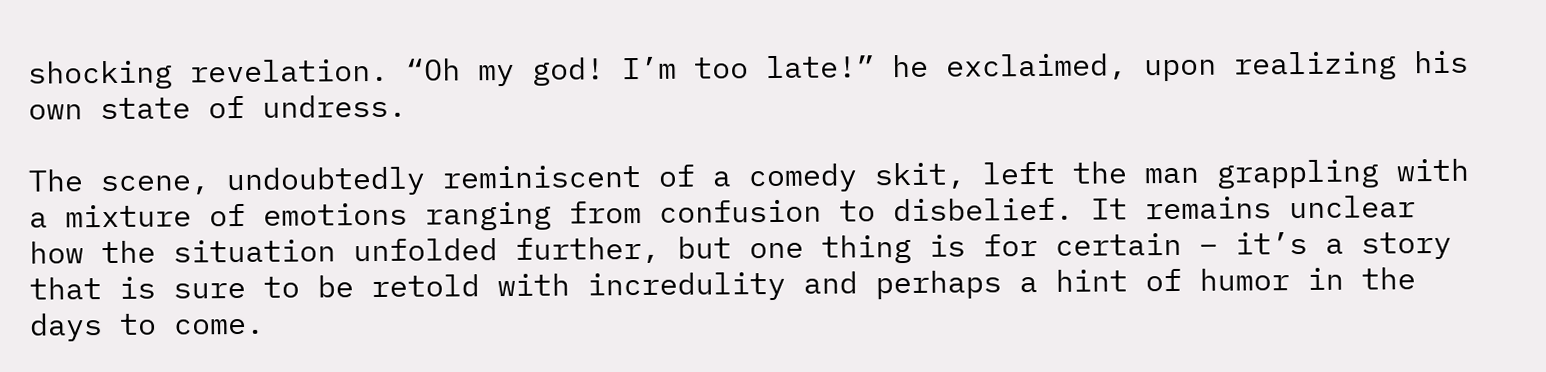shocking revelation. “Oh my god! I’m too late!” he exclaimed, upon realizing his own state of undress.

The scene, undoubtedly reminiscent of a comedy skit, left the man grappling with a mixture of emotions ranging from confusion to disbelief. It remains unclear how the situation unfolded further, but one thing is for certain – it’s a story that is sure to be retold with incredulity and perhaps a hint of humor in the days to come.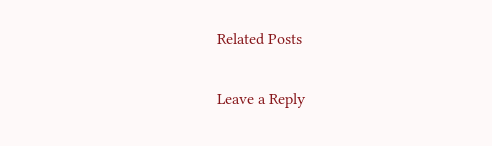Related Posts

Leave a Reply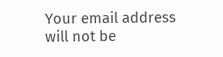Your email address will not be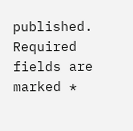published. Required fields are marked *